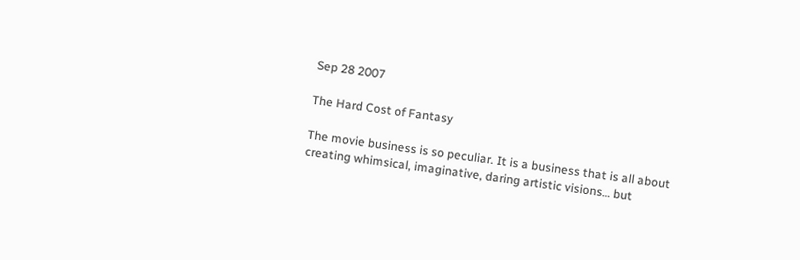Sep 28 2007

The Hard Cost of Fantasy

The movie business is so peculiar. It is a business that is all about creating whimsical, imaginative, daring artistic visions… but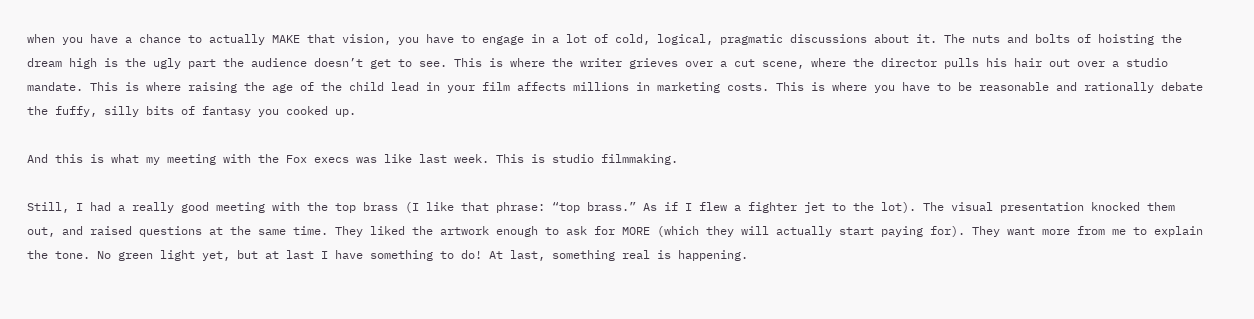when you have a chance to actually MAKE that vision, you have to engage in a lot of cold, logical, pragmatic discussions about it. The nuts and bolts of hoisting the dream high is the ugly part the audience doesn’t get to see. This is where the writer grieves over a cut scene, where the director pulls his hair out over a studio mandate. This is where raising the age of the child lead in your film affects millions in marketing costs. This is where you have to be reasonable and rationally debate the fuffy, silly bits of fantasy you cooked up.

And this is what my meeting with the Fox execs was like last week. This is studio filmmaking.

Still, I had a really good meeting with the top brass (I like that phrase: “top brass.” As if I flew a fighter jet to the lot). The visual presentation knocked them out, and raised questions at the same time. They liked the artwork enough to ask for MORE (which they will actually start paying for). They want more from me to explain the tone. No green light yet, but at last I have something to do! At last, something real is happening.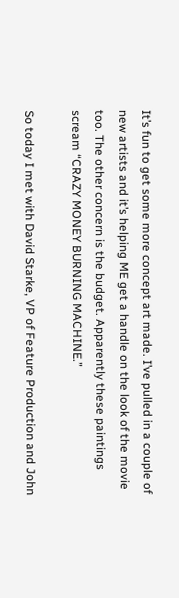It’s fun to get some more concept art made. I’ve pulled in a couple of new artists and it’s helping ME get a handle on the look of the movie too. The other concern is the budget. Apparently these paintings scream “CRAZY MONEY BURNING MACHINE.”

So today I met with David Starke, VP of Feature Production and John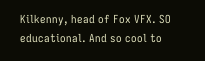Kilkenny, head of Fox VFX. SO educational. And so cool to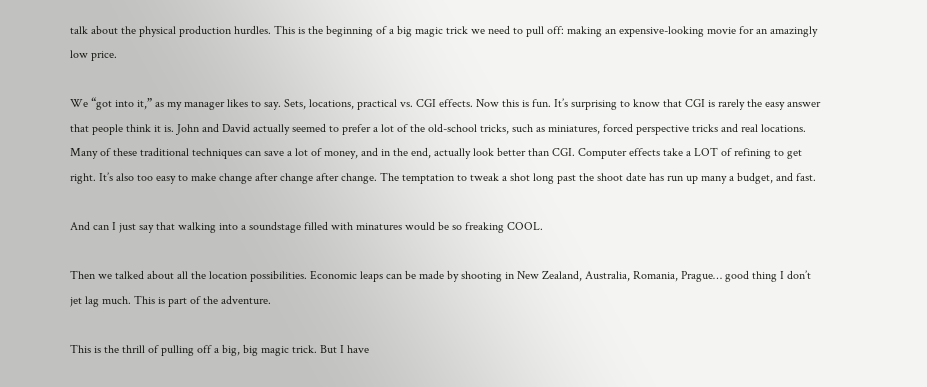talk about the physical production hurdles. This is the beginning of a big magic trick we need to pull off: making an expensive-looking movie for an amazingly low price.

We “got into it,” as my manager likes to say. Sets, locations, practical vs. CGI effects. Now this is fun. It’s surprising to know that CGI is rarely the easy answer that people think it is. John and David actually seemed to prefer a lot of the old-school tricks, such as miniatures, forced perspective tricks and real locations. Many of these traditional techniques can save a lot of money, and in the end, actually look better than CGI. Computer effects take a LOT of refining to get right. It’s also too easy to make change after change after change. The temptation to tweak a shot long past the shoot date has run up many a budget, and fast.

And can I just say that walking into a soundstage filled with minatures would be so freaking COOL.

Then we talked about all the location possibilities. Economic leaps can be made by shooting in New Zealand, Australia, Romania, Prague… good thing I don’t jet lag much. This is part of the adventure.

This is the thrill of pulling off a big, big magic trick. But I have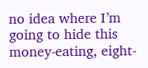no idea where I’m going to hide this money-eating, eight-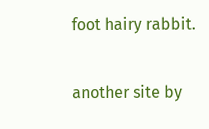foot hairy rabbit.

another site by